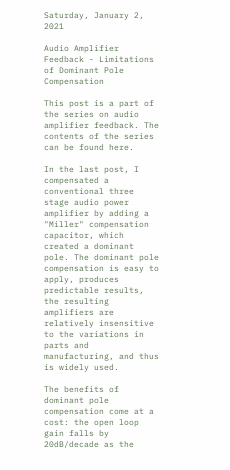Saturday, January 2, 2021

Audio Amplifier Feedback - Limitations of Dominant Pole Compensation

This post is a part of the series on audio amplifier feedback. The contents of the series can be found here.

In the last post, I compensated a conventional three stage audio power amplifier by adding a "Miller" compensation capacitor, which created a dominant pole. The dominant pole compensation is easy to apply, produces predictable results, the resulting amplifiers are relatively insensitive to the variations in parts and manufacturing, and thus is widely used.

The benefits of dominant pole compensation come at a cost: the open loop gain falls by 20dB/decade as the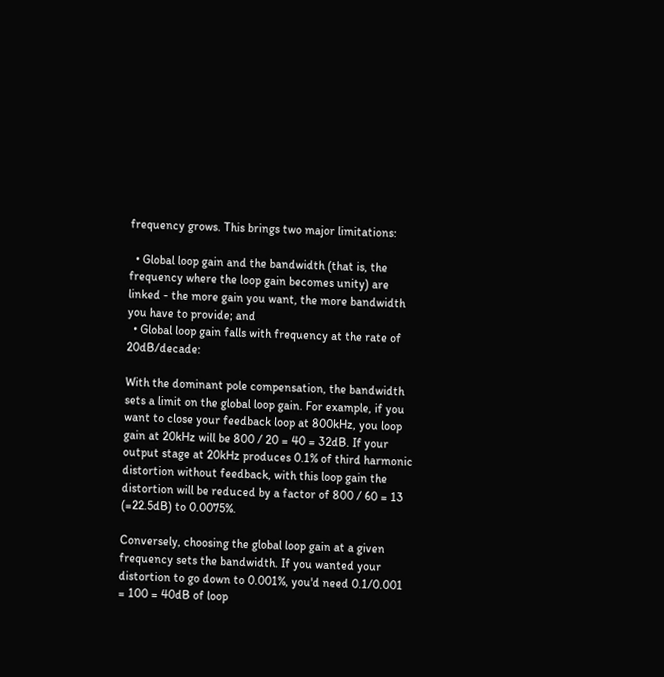frequency grows. This brings two major limitations:

  • Global loop gain and the bandwidth (that is, the frequency where the loop gain becomes unity) are linked - the more gain you want, the more bandwidth you have to provide; and
  • Global loop gain falls with frequency at the rate of 20dB/decade:

With the dominant pole compensation, the bandwidth sets a limit on the global loop gain. For example, if you want to close your feedback loop at 800kHz, you loop gain at 20kHz will be 800 / 20 = 40 = 32dB. If your output stage at 20kHz produces 0.1% of third harmonic distortion without feedback, with this loop gain the distortion will be reduced by a factor of 800 / 60 = 13 (=22.5dB) to 0.0075%.

Conversely, choosing the global loop gain at a given frequency sets the bandwidth. If you wanted your distortion to go down to 0.001%, you'd need 0.1/0.001 = 100 = 40dB of loop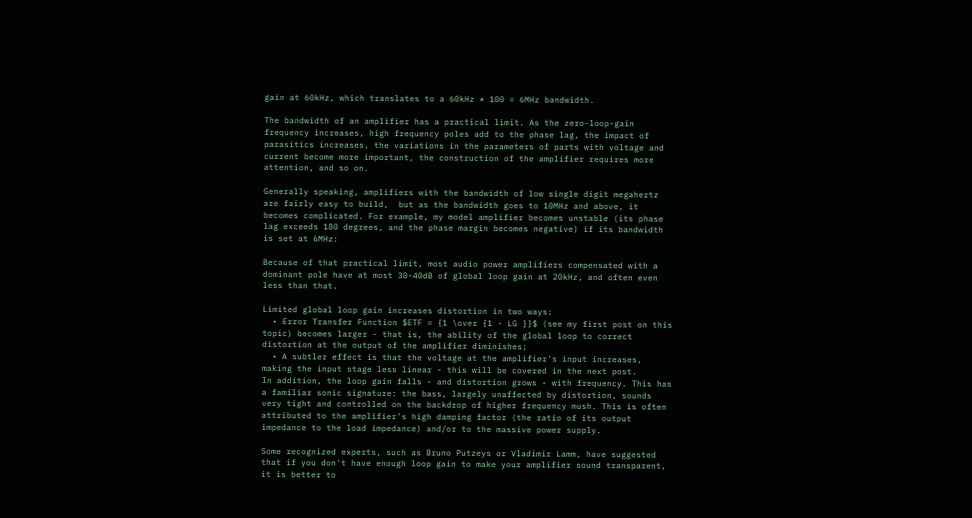gain at 60kHz, which translates to a 60kHz * 100 = 6MHz bandwidth.

The bandwidth of an amplifier has a practical limit. As the zero-loop-gain frequency increases, high frequency poles add to the phase lag, the impact of parasitics increases, the variations in the parameters of parts with voltage and current become more important, the construction of the amplifier requires more attention, and so on.

Generally speaking, amplifiers with the bandwidth of low single digit megahertz are fairly easy to build,  but as the bandwidth goes to 10MHz and above, it becomes complicated. For example, my model amplifier becomes unstable (its phase lag exceeds 180 degrees, and the phase margin becomes negative) if its bandwidth is set at 6MHz:

Because of that practical limit, most audio power amplifiers compensated with a dominant pole have at most 30-40dB of global loop gain at 20kHz, and often even less than that.

Limited global loop gain increases distortion in two ways:
  • Error Transfer Function $ETF = {1 \over {1 - LG }}$ (see my first post on this topic) becomes larger - that is, the ability of the global loop to correct distortion at the output of the amplifier diminishes;
  • A subtler effect is that the voltage at the amplifier's input increases, making the input stage less linear - this will be covered in the next post.
In addition, the loop gain falls - and distortion grows - with frequency. This has a familiar sonic signature: the bass, largely unaffected by distortion, sounds very tight and controlled on the backdrop of higher frequency mush. This is often attributed to the amplifier's high damping factor (the ratio of its output impedance to the load impedance) and/or to the massive power supply.

Some recognized experts, such as Bruno Putzeys or Vladimir Lamm, have suggested that if you don't have enough loop gain to make your amplifier sound transparent, it is better to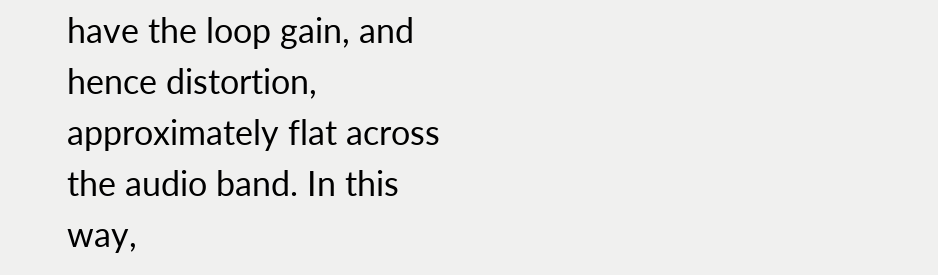have the loop gain, and hence distortion, approximately flat across the audio band. In this way,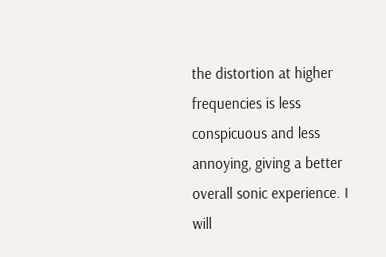the distortion at higher frequencies is less conspicuous and less annoying, giving a better overall sonic experience. I will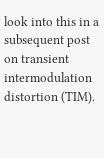look into this in a subsequent post on transient intermodulation distortion (TIM).